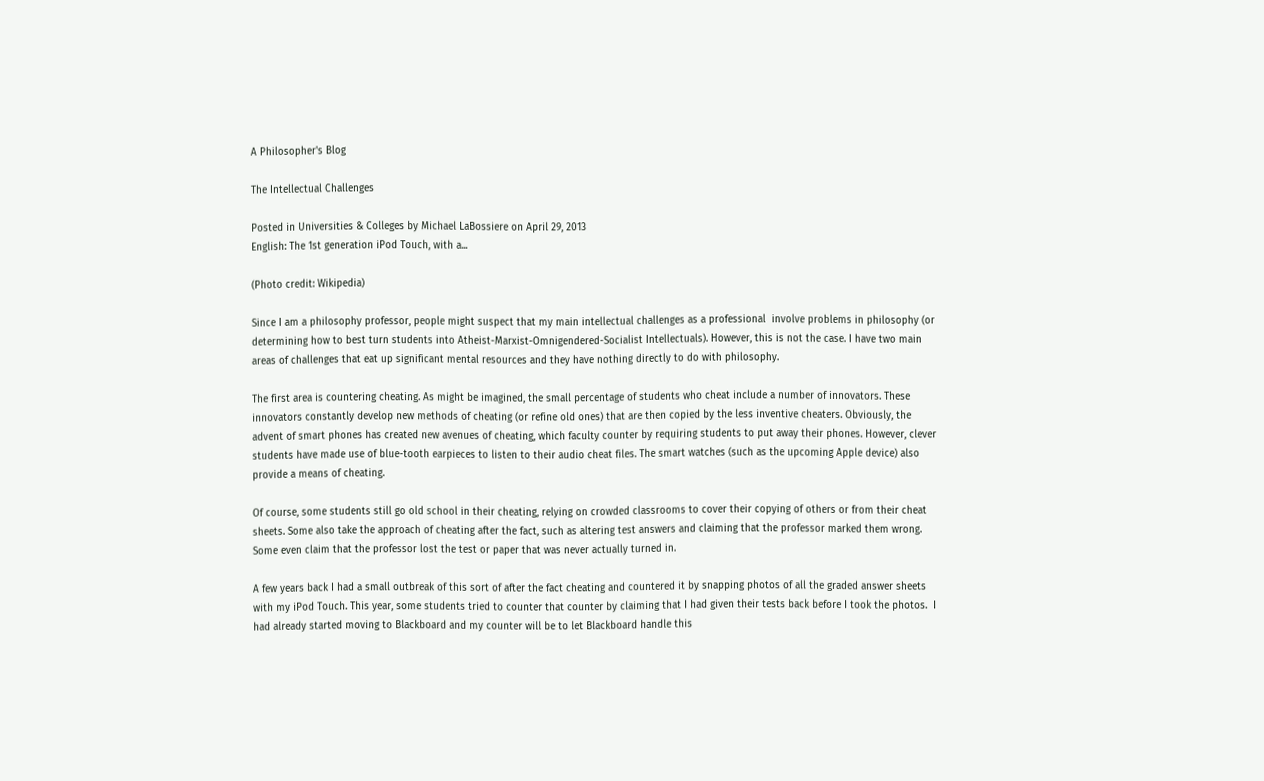A Philosopher's Blog

The Intellectual Challenges

Posted in Universities & Colleges by Michael LaBossiere on April 29, 2013
English: The 1st generation iPod Touch, with a...

(Photo credit: Wikipedia)

Since I am a philosophy professor, people might suspect that my main intellectual challenges as a professional  involve problems in philosophy (or determining how to best turn students into Atheist-Marxist-Omnigendered-Socialist Intellectuals). However, this is not the case. I have two main areas of challenges that eat up significant mental resources and they have nothing directly to do with philosophy.

The first area is countering cheating. As might be imagined, the small percentage of students who cheat include a number of innovators. These innovators constantly develop new methods of cheating (or refine old ones) that are then copied by the less inventive cheaters. Obviously, the advent of smart phones has created new avenues of cheating, which faculty counter by requiring students to put away their phones. However, clever students have made use of blue-tooth earpieces to listen to their audio cheat files. The smart watches (such as the upcoming Apple device) also provide a means of cheating.

Of course, some students still go old school in their cheating, relying on crowded classrooms to cover their copying of others or from their cheat sheets. Some also take the approach of cheating after the fact, such as altering test answers and claiming that the professor marked them wrong. Some even claim that the professor lost the test or paper that was never actually turned in.

A few years back I had a small outbreak of this sort of after the fact cheating and countered it by snapping photos of all the graded answer sheets with my iPod Touch. This year, some students tried to counter that counter by claiming that I had given their tests back before I took the photos.  I had already started moving to Blackboard and my counter will be to let Blackboard handle this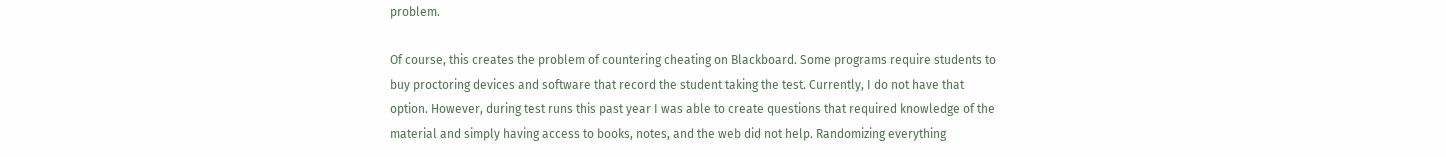problem.

Of course, this creates the problem of countering cheating on Blackboard. Some programs require students to buy proctoring devices and software that record the student taking the test. Currently, I do not have that option. However, during test runs this past year I was able to create questions that required knowledge of the material and simply having access to books, notes, and the web did not help. Randomizing everything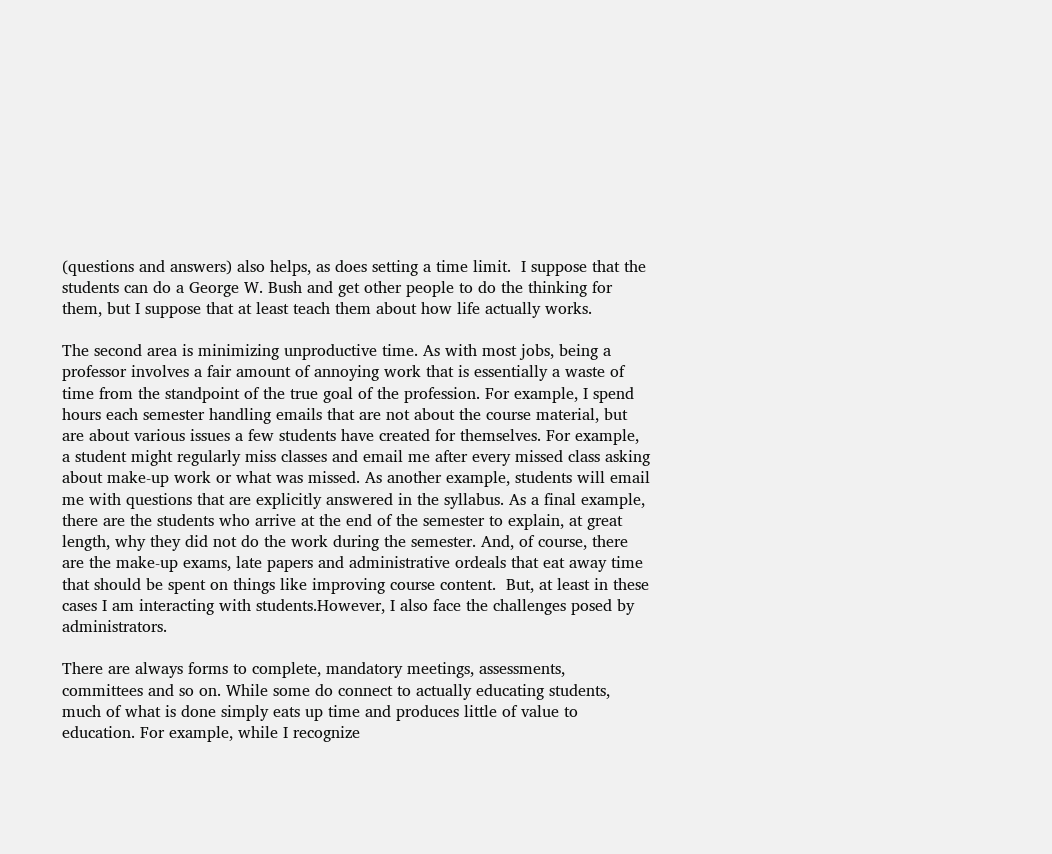(questions and answers) also helps, as does setting a time limit.  I suppose that the students can do a George W. Bush and get other people to do the thinking for them, but I suppose that at least teach them about how life actually works.

The second area is minimizing unproductive time. As with most jobs, being a professor involves a fair amount of annoying work that is essentially a waste of time from the standpoint of the true goal of the profession. For example, I spend hours each semester handling emails that are not about the course material, but are about various issues a few students have created for themselves. For example, a student might regularly miss classes and email me after every missed class asking about make-up work or what was missed. As another example, students will email me with questions that are explicitly answered in the syllabus. As a final example, there are the students who arrive at the end of the semester to explain, at great length, why they did not do the work during the semester. And, of course, there are the make-up exams, late papers and administrative ordeals that eat away time that should be spent on things like improving course content.  But, at least in these cases I am interacting with students.However, I also face the challenges posed by administrators.

There are always forms to complete, mandatory meetings, assessments, committees and so on. While some do connect to actually educating students, much of what is done simply eats up time and produces little of value to education. For example, while I recognize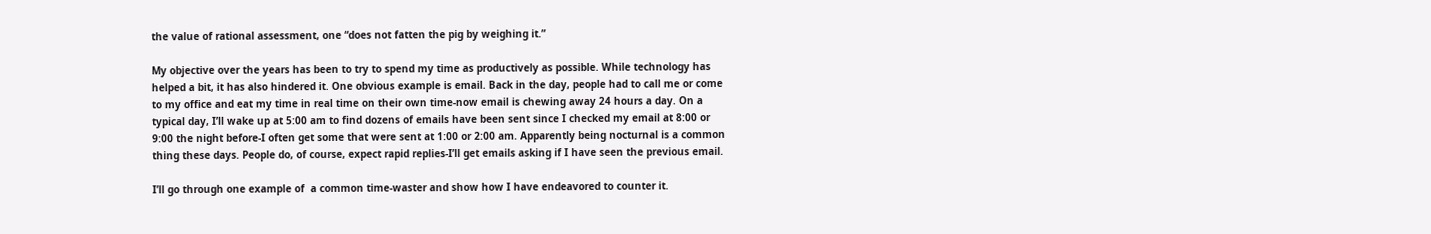the value of rational assessment, one “does not fatten the pig by weighing it.”

My objective over the years has been to try to spend my time as productively as possible. While technology has helped a bit, it has also hindered it. One obvious example is email. Back in the day, people had to call me or come to my office and eat my time in real time on their own time-now email is chewing away 24 hours a day. On a typical day, I’ll wake up at 5:00 am to find dozens of emails have been sent since I checked my email at 8:00 or 9:00 the night before-I often get some that were sent at 1:00 or 2:00 am. Apparently being nocturnal is a common thing these days. People do, of course, expect rapid replies-I’ll get emails asking if I have seen the previous email.

I’ll go through one example of  a common time-waster and show how I have endeavored to counter it.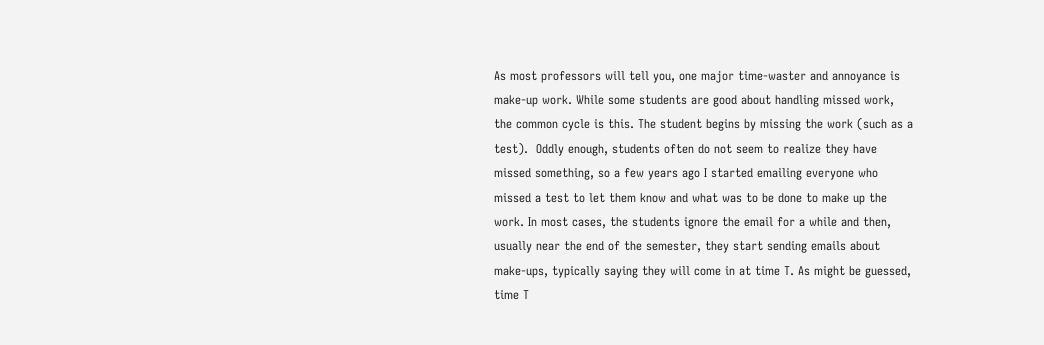As most professors will tell you, one major time-waster and annoyance is make-up work. While some students are good about handling missed work, the common cycle is this. The student begins by missing the work (such as a test).  Oddly enough, students often do not seem to realize they have missed something, so a few years ago I started emailing everyone who missed a test to let them know and what was to be done to make up the work. In most cases, the students ignore the email for a while and then, usually near the end of the semester, they start sending emails about make-ups, typically saying they will come in at time T. As might be guessed, time T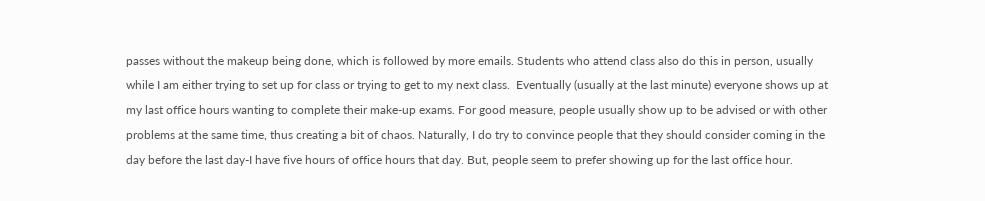passes without the makeup being done, which is followed by more emails. Students who attend class also do this in person, usually while I am either trying to set up for class or trying to get to my next class.  Eventually (usually at the last minute) everyone shows up at my last office hours wanting to complete their make-up exams. For good measure, people usually show up to be advised or with other problems at the same time, thus creating a bit of chaos. Naturally, I do try to convince people that they should consider coming in the day before the last day-I have five hours of office hours that day. But, people seem to prefer showing up for the last office hour.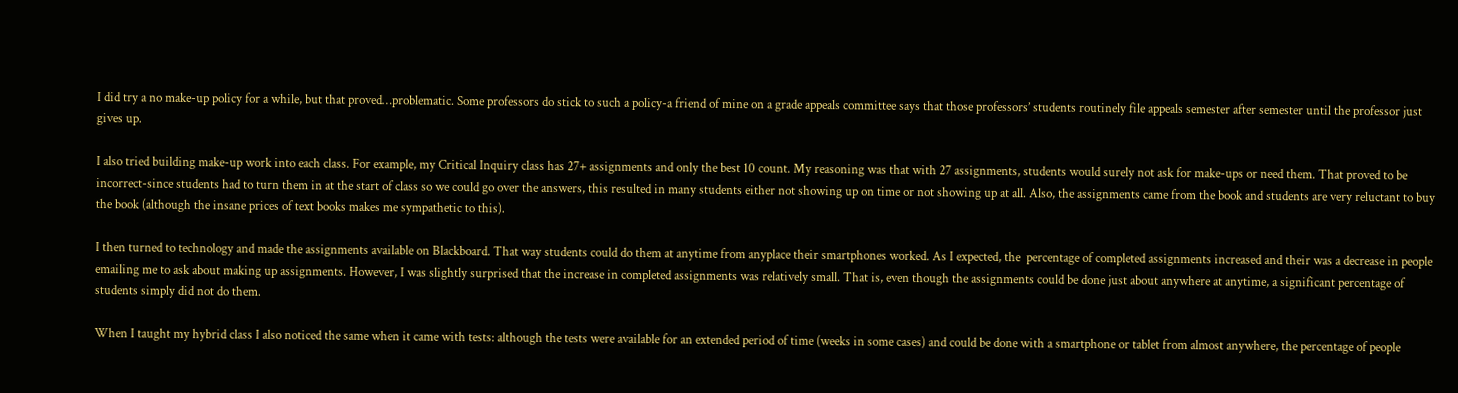I did try a no make-up policy for a while, but that proved…problematic. Some professors do stick to such a policy-a friend of mine on a grade appeals committee says that those professors’ students routinely file appeals semester after semester until the professor just gives up.

I also tried building make-up work into each class. For example, my Critical Inquiry class has 27+ assignments and only the best 10 count. My reasoning was that with 27 assignments, students would surely not ask for make-ups or need them. That proved to be incorrect-since students had to turn them in at the start of class so we could go over the answers, this resulted in many students either not showing up on time or not showing up at all. Also, the assignments came from the book and students are very reluctant to buy the book (although the insane prices of text books makes me sympathetic to this).

I then turned to technology and made the assignments available on Blackboard. That way students could do them at anytime from anyplace their smartphones worked. As I expected, the  percentage of completed assignments increased and their was a decrease in people emailing me to ask about making up assignments. However, I was slightly surprised that the increase in completed assignments was relatively small. That is, even though the assignments could be done just about anywhere at anytime, a significant percentage of students simply did not do them.

When I taught my hybrid class I also noticed the same when it came with tests: although the tests were available for an extended period of time (weeks in some cases) and could be done with a smartphone or tablet from almost anywhere, the percentage of people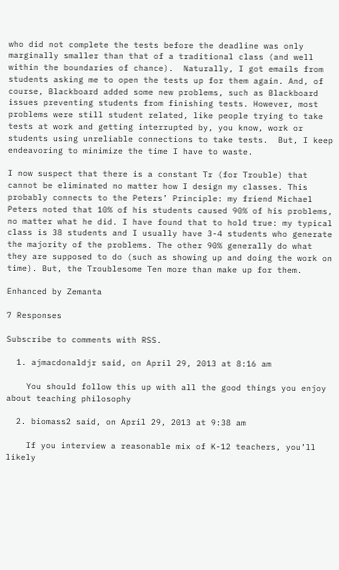who did not complete the tests before the deadline was only marginally smaller than that of a traditional class (and well within the boundaries of chance).  Naturally, I got emails from students asking me to open the tests up for them again. And, of course, Blackboard added some new problems, such as Blackboard issues preventing students from finishing tests. However, most problems were still student related, like people trying to take tests at work and getting interrupted by, you know, work or students using unreliable connections to take tests.  But, I keep endeavoring to minimize the time I have to waste.

I now suspect that there is a constant Tr (for Trouble) that cannot be eliminated no matter how I design my classes. This probably connects to the Peters’ Principle: my friend Michael Peters noted that 10% of his students caused 90% of his problems, no matter what he did. I have found that to hold true: my typical class is 38 students and I usually have 3-4 students who generate the majority of the problems. The other 90% generally do what they are supposed to do (such as showing up and doing the work on time). But, the Troublesome Ten more than make up for them.

Enhanced by Zemanta

7 Responses

Subscribe to comments with RSS.

  1. ajmacdonaldjr said, on April 29, 2013 at 8:16 am

    You should follow this up with all the good things you enjoy about teaching philosophy

  2. biomass2 said, on April 29, 2013 at 9:38 am

    If you interview a reasonable mix of K-12 teachers, you’ll likely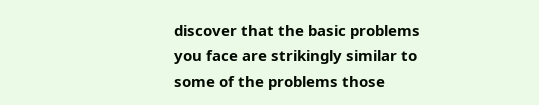discover that the basic problems you face are strikingly similar to some of the problems those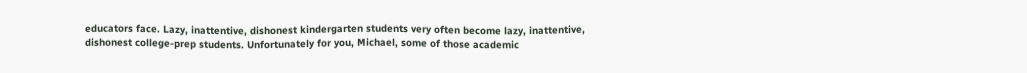educators face. Lazy, inattentive, dishonest kindergarten students very often become lazy, inattentive, dishonest college-prep students. Unfortunately for you, Michael, some of those academic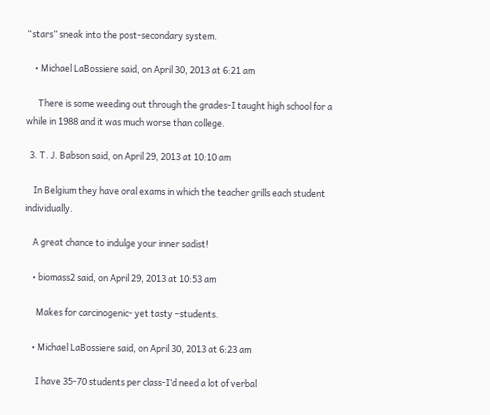“stars” sneak into the post-secondary system.

    • Michael LaBossiere said, on April 30, 2013 at 6:21 am

      There is some weeding out through the grades-I taught high school for a while in 1988 and it was much worse than college.

  3. T. J. Babson said, on April 29, 2013 at 10:10 am

    In Belgium they have oral exams in which the teacher grills each student individually.

    A great chance to indulge your inner sadist!

    • biomass2 said, on April 29, 2013 at 10:53 am

      Makes for carcinogenic- yet tasty –students.

    • Michael LaBossiere said, on April 30, 2013 at 6:23 am

      I have 35-70 students per class-I’d need a lot of verbal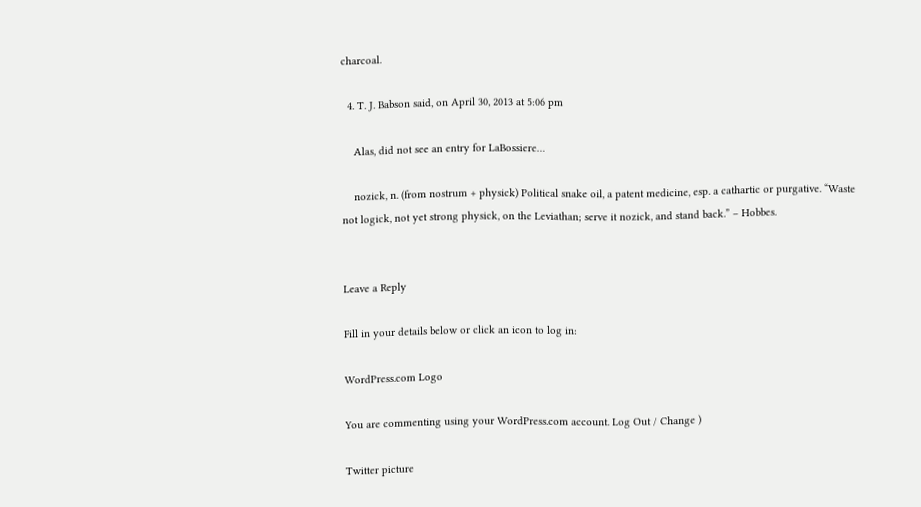charcoal.

  4. T. J. Babson said, on April 30, 2013 at 5:06 pm

    Alas, did not see an entry for LaBossiere…

    nozick, n. (from nostrum + physick) Political snake oil, a patent medicine, esp. a cathartic or purgative. “Waste not logick, not yet strong physick, on the Leviathan; serve it nozick, and stand back.” – Hobbes.


Leave a Reply

Fill in your details below or click an icon to log in:

WordPress.com Logo

You are commenting using your WordPress.com account. Log Out / Change )

Twitter picture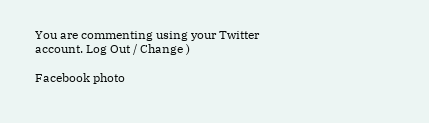You are commenting using your Twitter account. Log Out / Change )

Facebook photo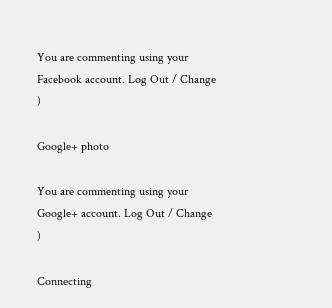You are commenting using your Facebook account. Log Out / Change )

Google+ photo

You are commenting using your Google+ account. Log Out / Change )

Connecting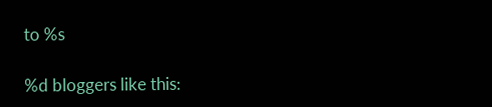to %s

%d bloggers like this: